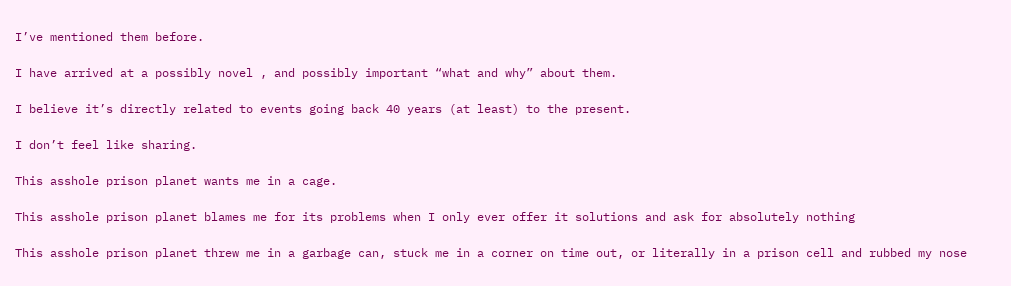I’ve mentioned them before.

I have arrived at a possibly novel , and possibly important “what and why” about them.

I believe it’s directly related to events going back 40 years (at least) to the present.

I don’t feel like sharing.

This asshole prison planet wants me in a cage.

This asshole prison planet blames me for its problems when I only ever offer it solutions and ask for absolutely nothing

This asshole prison planet threw me in a garbage can, stuck me in a corner on time out, or literally in a prison cell and rubbed my nose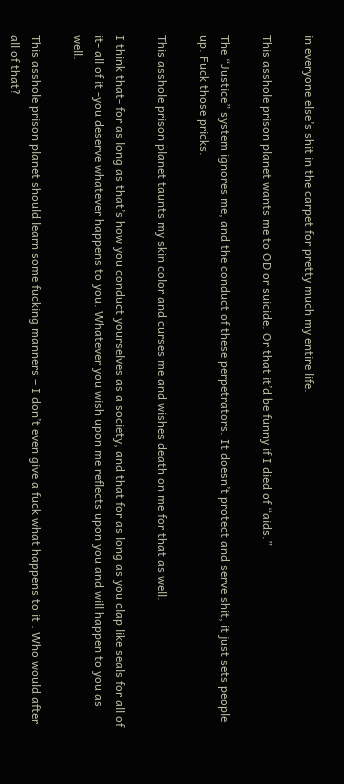in everyone else’s shit in the carpet for pretty much my entire life.

This asshole prison planet wants me to OD or suicide. Or that it’d be funny if I died of “aids.”

The “Justice” system ignores me, and the conduct of these perpetrators. It doesn’t protect and serve shit, it just sets people up. Fuck those pricks.

This asshole prison planet taunts my skin color and curses me and wishes death on me for that as well.

I think that- for as long as that’s how you conduct yourselves as a society, and that for as long as you clap like seals for all of it- all of it -you deserve whatever happens to you. Whatever you wish upon me reflects upon you and will happen to you as well.

This asshole prison planet should learn some fucking manners – I don’t even give a fuck what happens to it . Who would after all of that?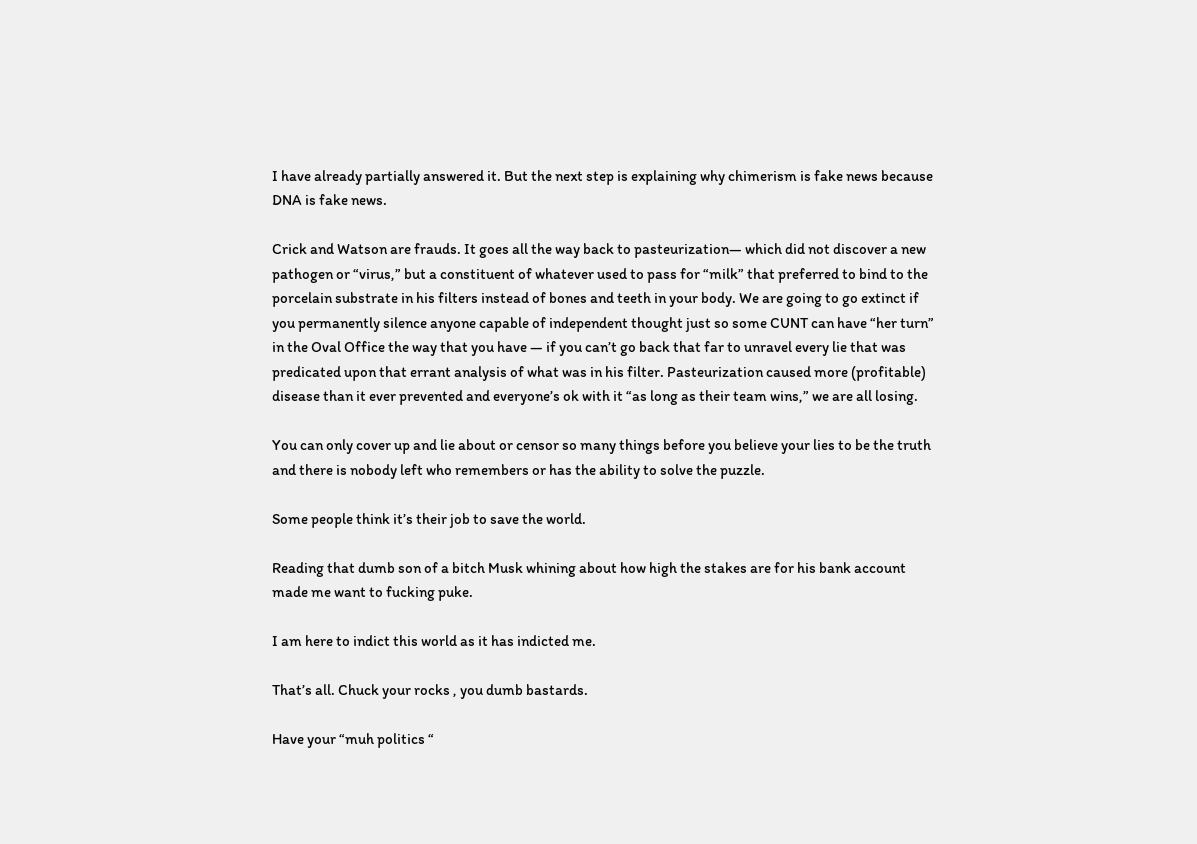I have already partially answered it. But the next step is explaining why chimerism is fake news because DNA is fake news.

Crick and Watson are frauds. It goes all the way back to pasteurization— which did not discover a new pathogen or “virus,” but a constituent of whatever used to pass for “milk” that preferred to bind to the porcelain substrate in his filters instead of bones and teeth in your body. We are going to go extinct if you permanently silence anyone capable of independent thought just so some CUNT can have “her turn” in the Oval Office the way that you have — if you can’t go back that far to unravel every lie that was predicated upon that errant analysis of what was in his filter. Pasteurization caused more (profitable) disease than it ever prevented and everyone’s ok with it “as long as their team wins,” we are all losing.

You can only cover up and lie about or censor so many things before you believe your lies to be the truth and there is nobody left who remembers or has the ability to solve the puzzle.

Some people think it’s their job to save the world.

Reading that dumb son of a bitch Musk whining about how high the stakes are for his bank account made me want to fucking puke.

I am here to indict this world as it has indicted me.

That’s all. Chuck your rocks , you dumb bastards.

Have your “muh politics “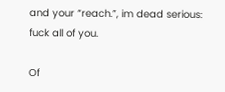and your “reach.”, im dead serious: fuck all of you.

Of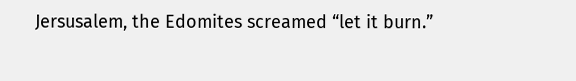Jersusalem, the Edomites screamed “let it burn.”